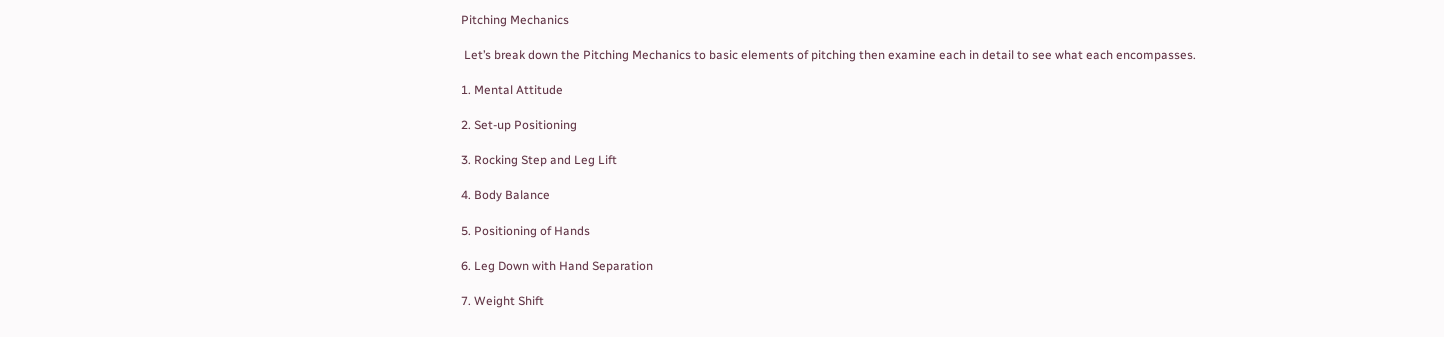Pitching Mechanics

 Let’s break down the Pitching Mechanics to basic elements of pitching then examine each in detail to see what each encompasses.

1. Mental Attitude

2. Set-up Positioning

3. Rocking Step and Leg Lift

4. Body Balance

5. Positioning of Hands

6. Leg Down with Hand Separation

7. Weight Shift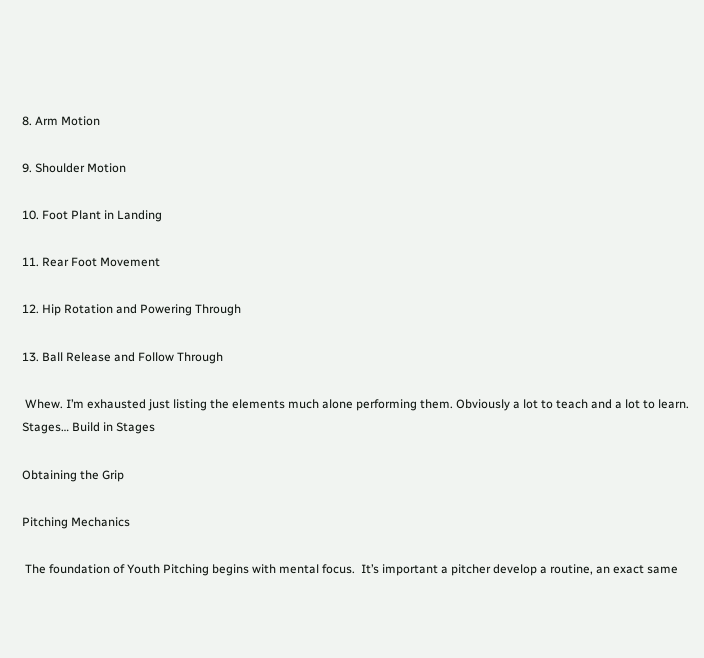8. Arm Motion

9. Shoulder Motion

10. Foot Plant in Landing

11. Rear Foot Movement

12. Hip Rotation and Powering Through

13. Ball Release and Follow Through

 Whew. I’m exhausted just listing the elements much alone performing them. Obviously a lot to teach and a lot to learn. Stages… Build in Stages

Obtaining the Grip

Pitching Mechanics

 The foundation of Youth Pitching begins with mental focus.  It’s important a pitcher develop a routine, an exact same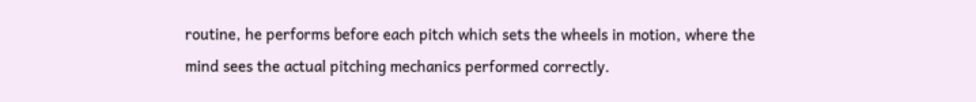routine, he performs before each pitch which sets the wheels in motion, where the mind sees the actual pitching mechanics performed correctly.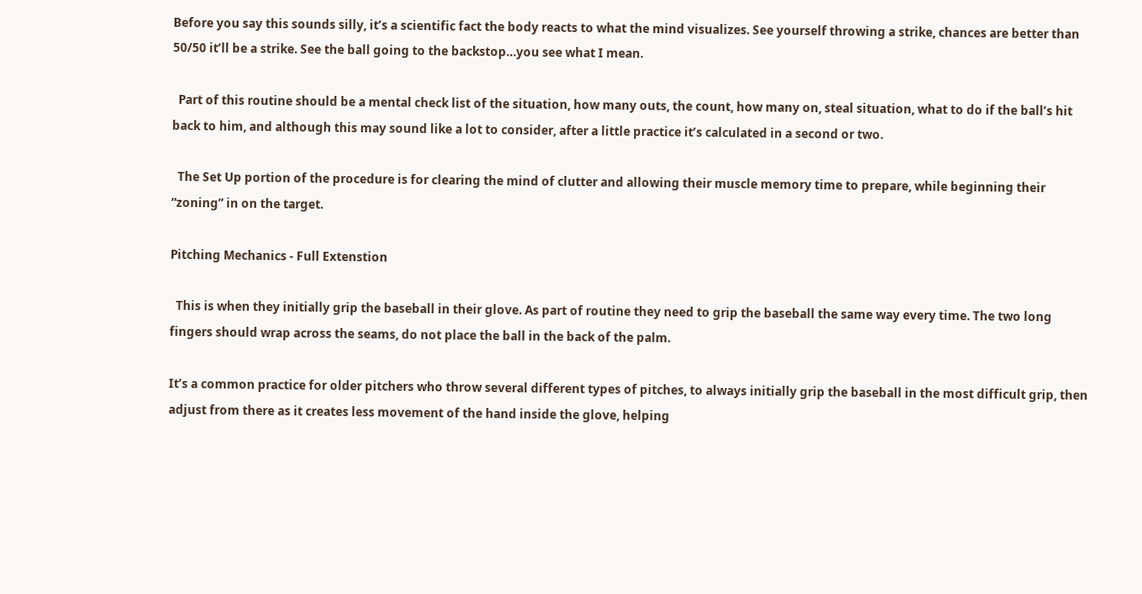Before you say this sounds silly, it’s a scientific fact the body reacts to what the mind visualizes. See yourself throwing a strike, chances are better than 50/50 it’ll be a strike. See the ball going to the backstop…you see what I mean.

  Part of this routine should be a mental check list of the situation, how many outs, the count, how many on, steal situation, what to do if the ball’s hit back to him, and although this may sound like a lot to consider, after a little practice it’s calculated in a second or two.

  The Set Up portion of the procedure is for clearing the mind of clutter and allowing their muscle memory time to prepare, while beginning their “zoning” in on the target.

Pitching Mechanics - Full Extenstion

  This is when they initially grip the baseball in their glove. As part of routine they need to grip the baseball the same way every time. The two long fingers should wrap across the seams, do not place the ball in the back of the palm.

It’s a common practice for older pitchers who throw several different types of pitches, to always initially grip the baseball in the most difficult grip, then adjust from there as it creates less movement of the hand inside the glove, helping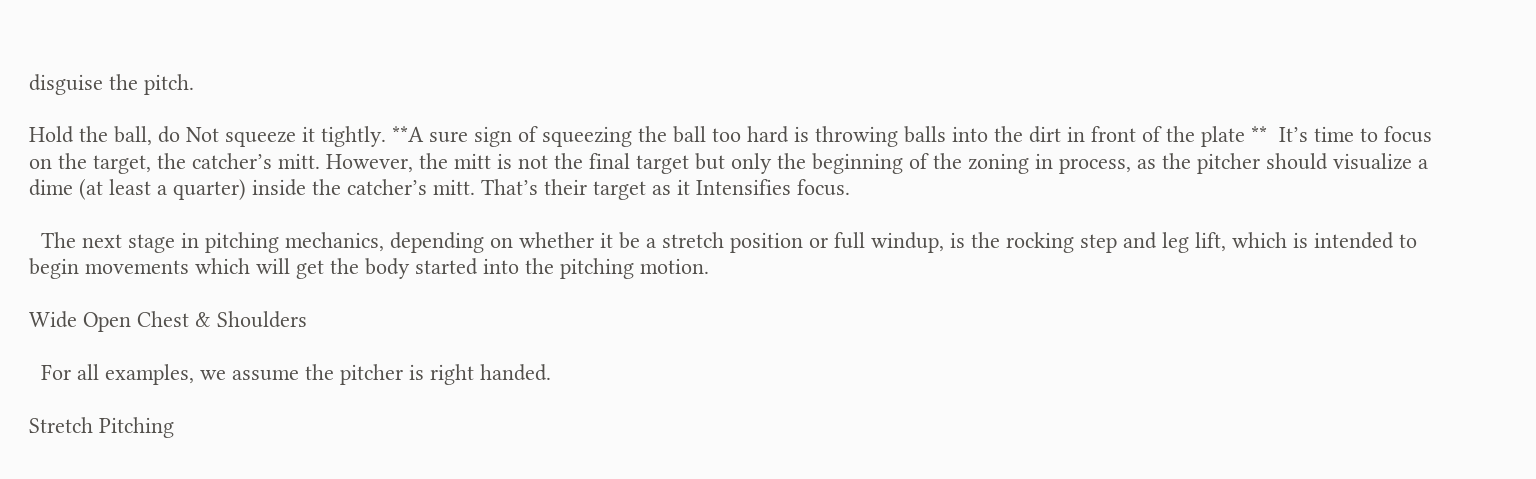disguise the pitch.

Hold the ball, do Not squeeze it tightly. **A sure sign of squeezing the ball too hard is throwing balls into the dirt in front of the plate **  It’s time to focus on the target, the catcher’s mitt. However, the mitt is not the final target but only the beginning of the zoning in process, as the pitcher should visualize a dime (at least a quarter) inside the catcher’s mitt. That’s their target as it Intensifies focus.

  The next stage in pitching mechanics, depending on whether it be a stretch position or full windup, is the rocking step and leg lift, which is intended to begin movements which will get the body started into the pitching motion.

Wide Open Chest & Shoulders

  For all examples, we assume the pitcher is right handed.

Stretch Pitching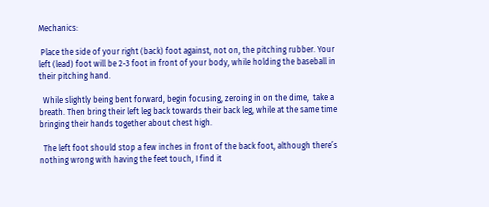Mechanics:

 Place the side of your right (back) foot against, not on, the pitching rubber. Your left (lead) foot will be 2-3 foot in front of your body, while holding the baseball in their pitching hand.

  While slightly being bent forward, begin focusing, zeroing in on the dime,  take a breath. Then bring their left leg back towards their back leg, while at the same time bringing their hands together about chest high.

  The left foot should stop a few inches in front of the back foot, although there’s nothing wrong with having the feet touch, I find it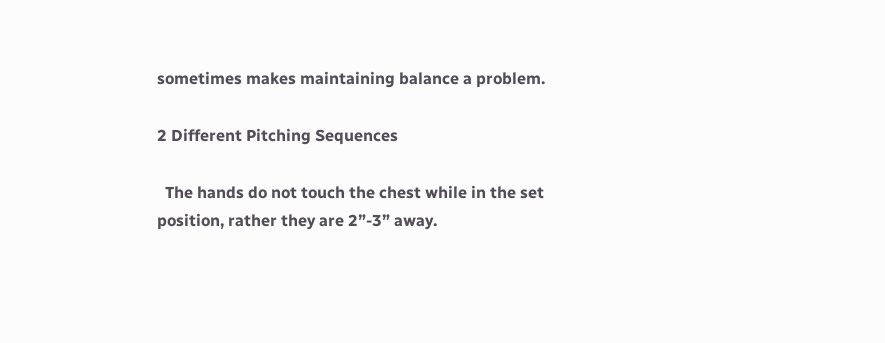sometimes makes maintaining balance a problem.

2 Different Pitching Sequences

  The hands do not touch the chest while in the set position, rather they are 2”-3” away.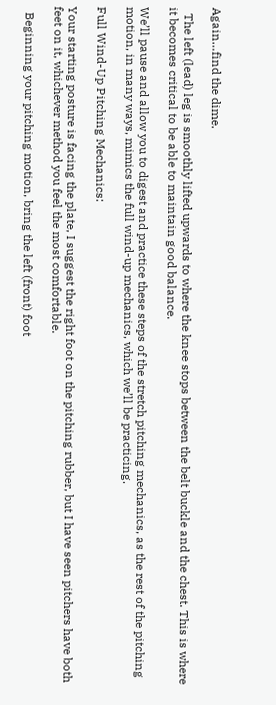Again…find the dime.

  The left (lead) leg is smoothly lifted upwards to where the knee stops between the belt buckle and the chest. This is where it becomes critical to be able to maintain good balance.

We’ll pause and allow you to digest and practice these steps of the stretch pitching mechanics, as the rest of the pitching motion, in many ways, mimics the full wind-up mechanics, which we’ll be practicing.

Full Wind-Up Pitching Mechanics:

Your starting posture is facing the plate, I suggest the right foot on the pitching rubber, but I have seen pitchers have both feet on it, whichever method you feel the most comfortable.

  Beginning your pitching motion, bring the left (front) foot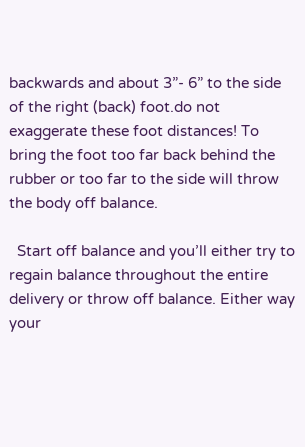backwards and about 3”- 6” to the side of the right (back) foot.do not exaggerate these foot distances! To bring the foot too far back behind the rubber or too far to the side will throw the body off balance.

  Start off balance and you’ll either try to regain balance throughout the entire delivery or throw off balance. Either way your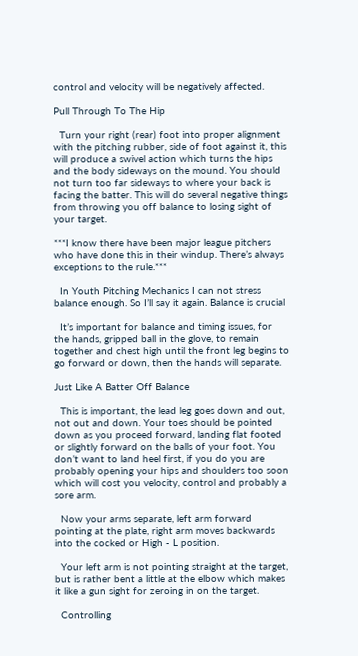control and velocity will be negatively affected.

Pull Through To The Hip

  Turn your right (rear) foot into proper alignment with the pitching rubber, side of foot against it, this will produce a swivel action which turns the hips and the body sideways on the mound. You should not turn too far sideways to where your back is facing the batter. This will do several negative things from throwing you off balance to losing sight of your target.

***I know there have been major league pitchers who have done this in their windup. There’s always exceptions to the rule.***

  In Youth Pitching Mechanics I can not stress balance enough. So I’ll say it again. Balance is crucial

  It’s important for balance and timing issues, for the hands, gripped ball in the glove, to remain together and chest high until the front leg begins to go forward or down, then the hands will separate.

Just Like A Batter Off Balance

  This is important, the lead leg goes down and out, not out and down. Your toes should be pointed down as you proceed forward, landing flat footed or slightly forward on the balls of your foot. You don’t want to land heel first, if you do you are probably opening your hips and shoulders too soon which will cost you velocity, control and probably a sore arm.

  Now your arms separate, left arm forward pointing at the plate, right arm moves backwards into the cocked or High - L position.

  Your left arm is not pointing straight at the target, but is rather bent a little at the elbow which makes it like a gun sight for zeroing in on the target.

  Controlling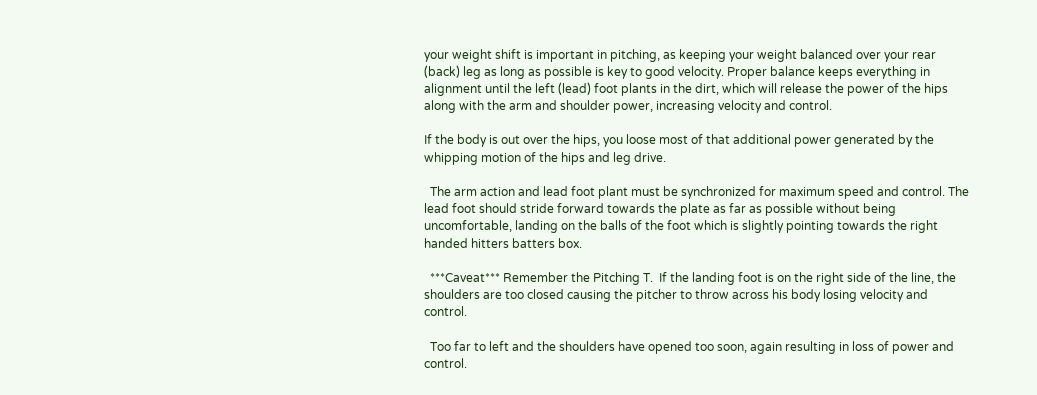your weight shift is important in pitching, as keeping your weight balanced over your rear (back) leg as long as possible is key to good velocity. Proper balance keeps everything in alignment until the left (lead) foot plants in the dirt, which will release the power of the hips along with the arm and shoulder power, increasing velocity and control.

If the body is out over the hips, you loose most of that additional power generated by the whipping motion of the hips and leg drive.

  The arm action and lead foot plant must be synchronized for maximum speed and control. The lead foot should stride forward towards the plate as far as possible without being uncomfortable, landing on the balls of the foot which is slightly pointing towards the right handed hitters batters box.

  ***Caveat*** Remember the Pitching T.  If the landing foot is on the right side of the line, the shoulders are too closed causing the pitcher to throw across his body losing velocity and control.

  Too far to left and the shoulders have opened too soon, again resulting in loss of power and control.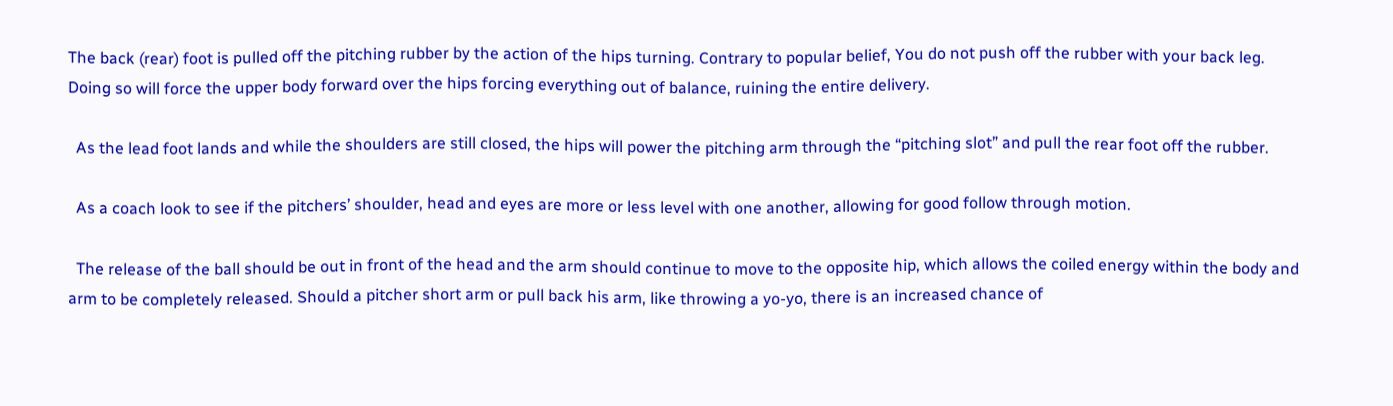The back (rear) foot is pulled off the pitching rubber by the action of the hips turning. Contrary to popular belief, You do not push off the rubber with your back leg. Doing so will force the upper body forward over the hips forcing everything out of balance, ruining the entire delivery.

  As the lead foot lands and while the shoulders are still closed, the hips will power the pitching arm through the “pitching slot” and pull the rear foot off the rubber.

  As a coach look to see if the pitchers’ shoulder, head and eyes are more or less level with one another, allowing for good follow through motion.

  The release of the ball should be out in front of the head and the arm should continue to move to the opposite hip, which allows the coiled energy within the body and arm to be completely released. Should a pitcher short arm or pull back his arm, like throwing a yo-yo, there is an increased chance of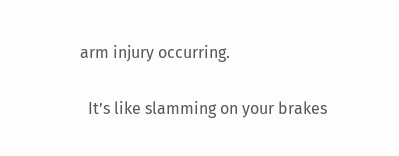arm injury occurring.

  It’s like slamming on your brakes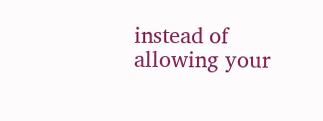instead of allowing your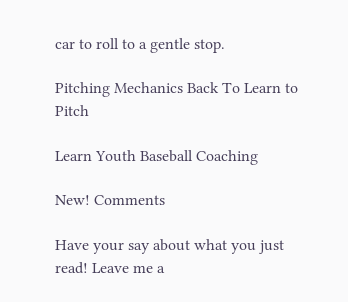car to roll to a gentle stop.

Pitching Mechanics Back To Learn to Pitch

Learn Youth Baseball Coaching

New! Comments

Have your say about what you just read! Leave me a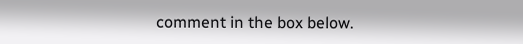comment in the box below.